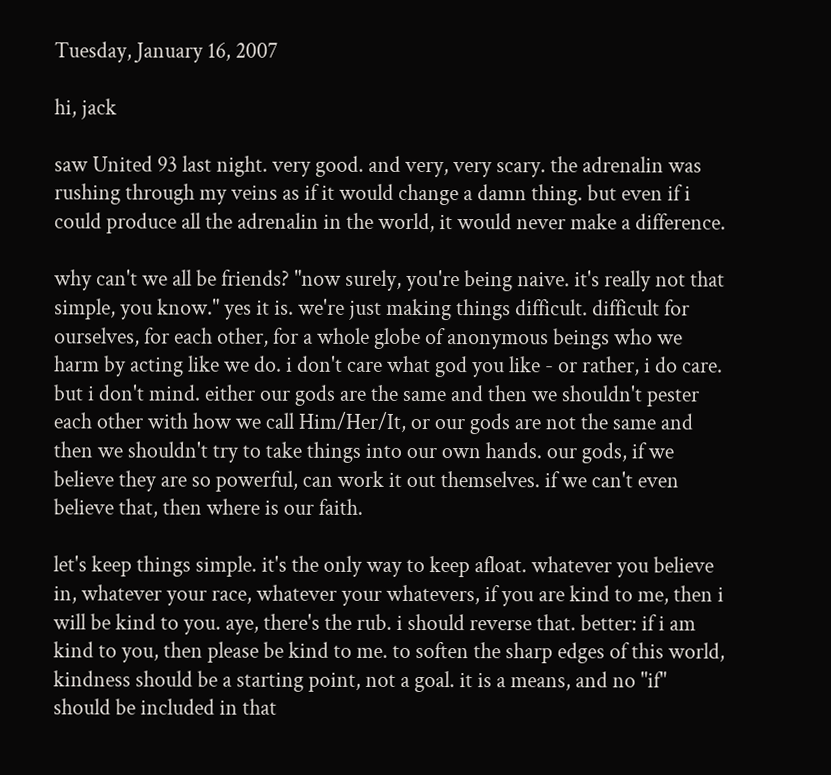Tuesday, January 16, 2007

hi, jack

saw United 93 last night. very good. and very, very scary. the adrenalin was rushing through my veins as if it would change a damn thing. but even if i could produce all the adrenalin in the world, it would never make a difference.

why can't we all be friends? "now surely, you're being naive. it's really not that simple, you know." yes it is. we're just making things difficult. difficult for ourselves, for each other, for a whole globe of anonymous beings who we harm by acting like we do. i don't care what god you like - or rather, i do care. but i don't mind. either our gods are the same and then we shouldn't pester each other with how we call Him/Her/It, or our gods are not the same and then we shouldn't try to take things into our own hands. our gods, if we believe they are so powerful, can work it out themselves. if we can't even believe that, then where is our faith.

let's keep things simple. it's the only way to keep afloat. whatever you believe in, whatever your race, whatever your whatevers, if you are kind to me, then i will be kind to you. aye, there's the rub. i should reverse that. better: if i am kind to you, then please be kind to me. to soften the sharp edges of this world, kindness should be a starting point, not a goal. it is a means, and no "if" should be included in that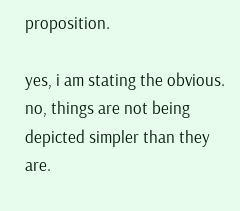proposition.

yes, i am stating the obvious. no, things are not being depicted simpler than they are.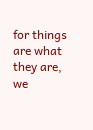for things are what they are, we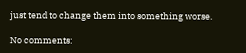just tend to change them into something worse.

No comments: